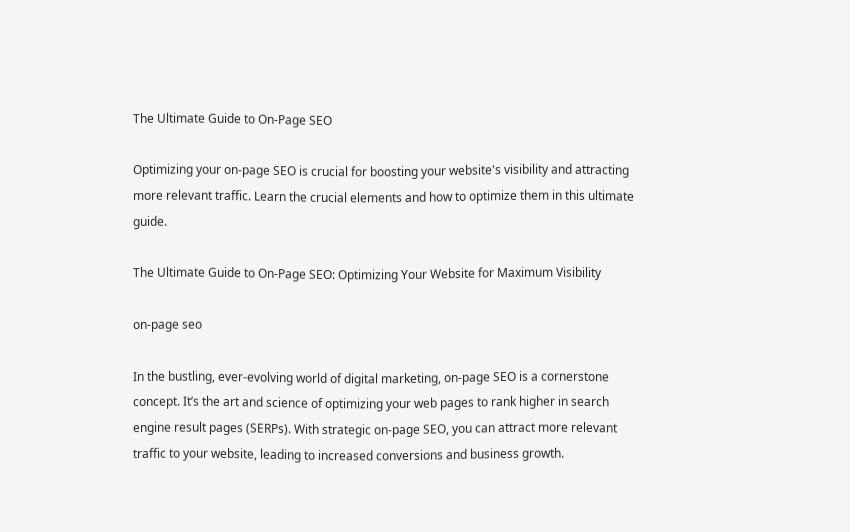The Ultimate Guide to On-Page SEO

Optimizing your on-page SEO is crucial for boosting your website's visibility and attracting more relevant traffic. Learn the crucial elements and how to optimize them in this ultimate guide.

The Ultimate Guide to On-Page SEO: Optimizing Your Website for Maximum Visibility

on-page seo

In the bustling, ever-evolving world of digital marketing, on-page SEO is a cornerstone concept. It’s the art and science of optimizing your web pages to rank higher in search engine result pages (SERPs). With strategic on-page SEO, you can attract more relevant traffic to your website, leading to increased conversions and business growth.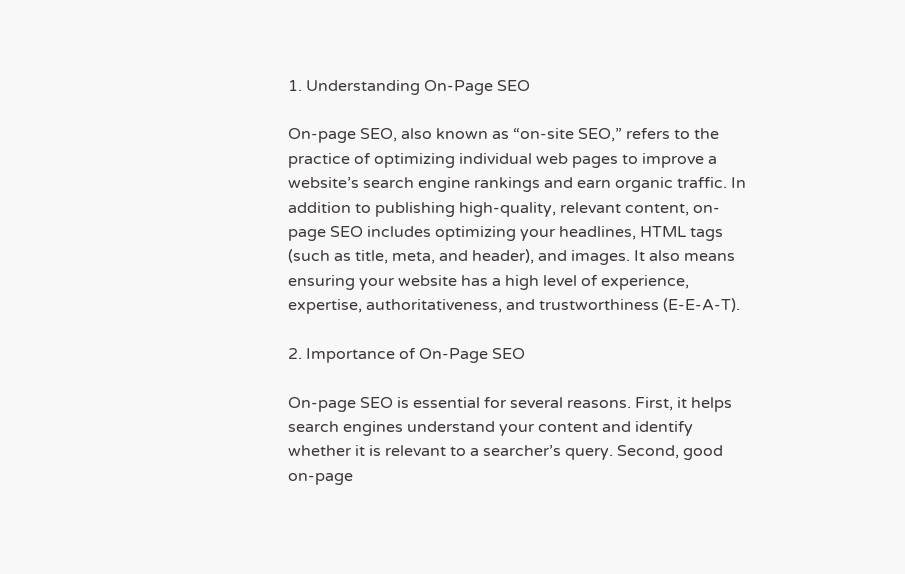1. Understanding On-Page SEO

On-page SEO, also known as “on-site SEO,” refers to the practice of optimizing individual web pages to improve a website’s search engine rankings and earn organic traffic. In addition to publishing high-quality, relevant content, on-page SEO includes optimizing your headlines, HTML tags (such as title, meta, and header), and images. It also means ensuring your website has a high level of experience, expertise, authoritativeness, and trustworthiness (E-E-A-T).

2. Importance of On-Page SEO

On-page SEO is essential for several reasons. First, it helps search engines understand your content and identify whether it is relevant to a searcher’s query. Second, good on-page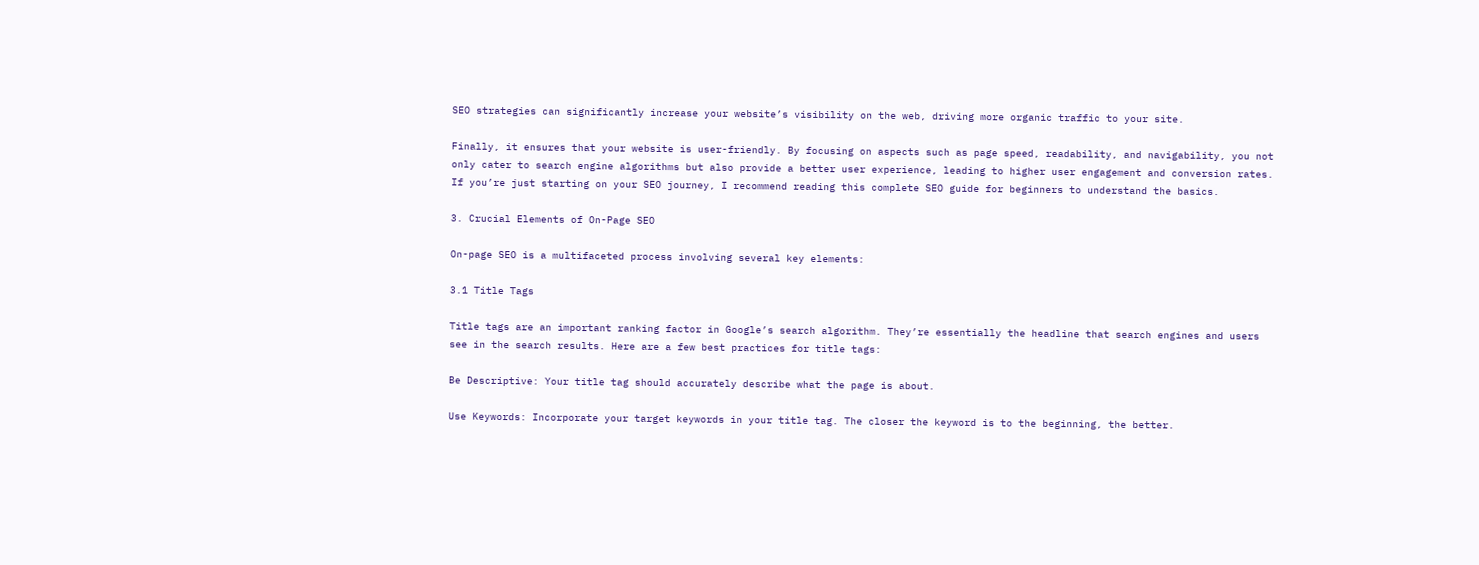SEO strategies can significantly increase your website’s visibility on the web, driving more organic traffic to your site.

Finally, it ensures that your website is user-friendly. By focusing on aspects such as page speed, readability, and navigability, you not only cater to search engine algorithms but also provide a better user experience, leading to higher user engagement and conversion rates. If you’re just starting on your SEO journey, I recommend reading this complete SEO guide for beginners to understand the basics.

3. Crucial Elements of On-Page SEO

On-page SEO is a multifaceted process involving several key elements:

3.1 Title Tags

Title tags are an important ranking factor in Google’s search algorithm. They’re essentially the headline that search engines and users see in the search results. Here are a few best practices for title tags:

Be Descriptive: Your title tag should accurately describe what the page is about.

Use Keywords: Incorporate your target keywords in your title tag. The closer the keyword is to the beginning, the better.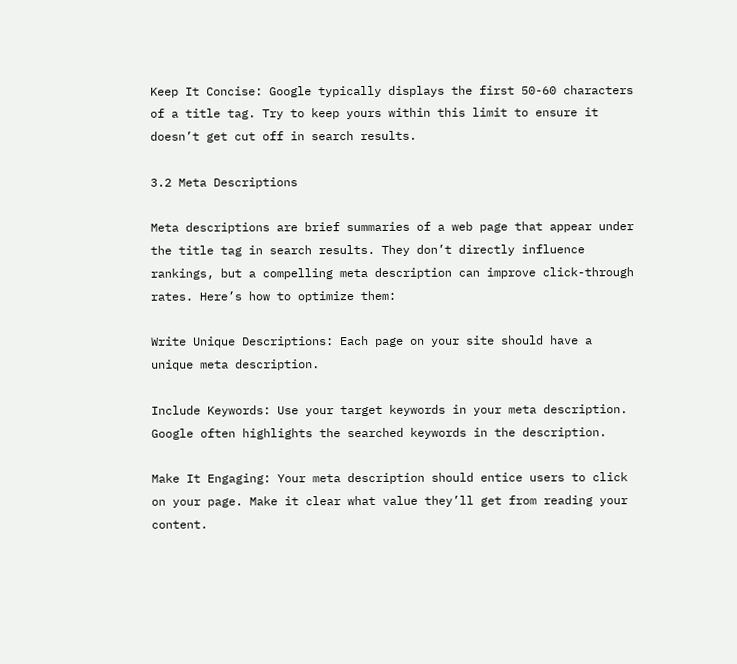Keep It Concise: Google typically displays the first 50-60 characters of a title tag. Try to keep yours within this limit to ensure it doesn’t get cut off in search results.

3.2 Meta Descriptions

Meta descriptions are brief summaries of a web page that appear under the title tag in search results. They don’t directly influence rankings, but a compelling meta description can improve click-through rates. Here’s how to optimize them:

Write Unique Descriptions: Each page on your site should have a unique meta description.

Include Keywords: Use your target keywords in your meta description. Google often highlights the searched keywords in the description.

Make It Engaging: Your meta description should entice users to click on your page. Make it clear what value they’ll get from reading your content.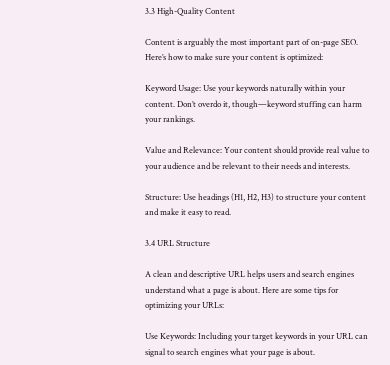3.3 High-Quality Content

Content is arguably the most important part of on-page SEO. Here’s how to make sure your content is optimized:

Keyword Usage: Use your keywords naturally within your content. Don’t overdo it, though—keyword stuffing can harm your rankings.

Value and Relevance: Your content should provide real value to your audience and be relevant to their needs and interests.

Structure: Use headings (H1, H2, H3) to structure your content and make it easy to read.

3.4 URL Structure

A clean and descriptive URL helps users and search engines understand what a page is about. Here are some tips for optimizing your URLs:

Use Keywords: Including your target keywords in your URL can signal to search engines what your page is about.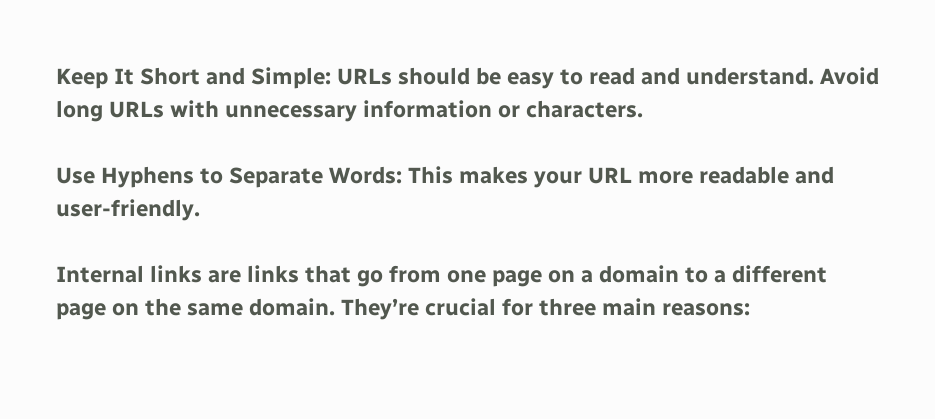Keep It Short and Simple: URLs should be easy to read and understand. Avoid long URLs with unnecessary information or characters.

Use Hyphens to Separate Words: This makes your URL more readable and user-friendly.

Internal links are links that go from one page on a domain to a different page on the same domain. They’re crucial for three main reasons: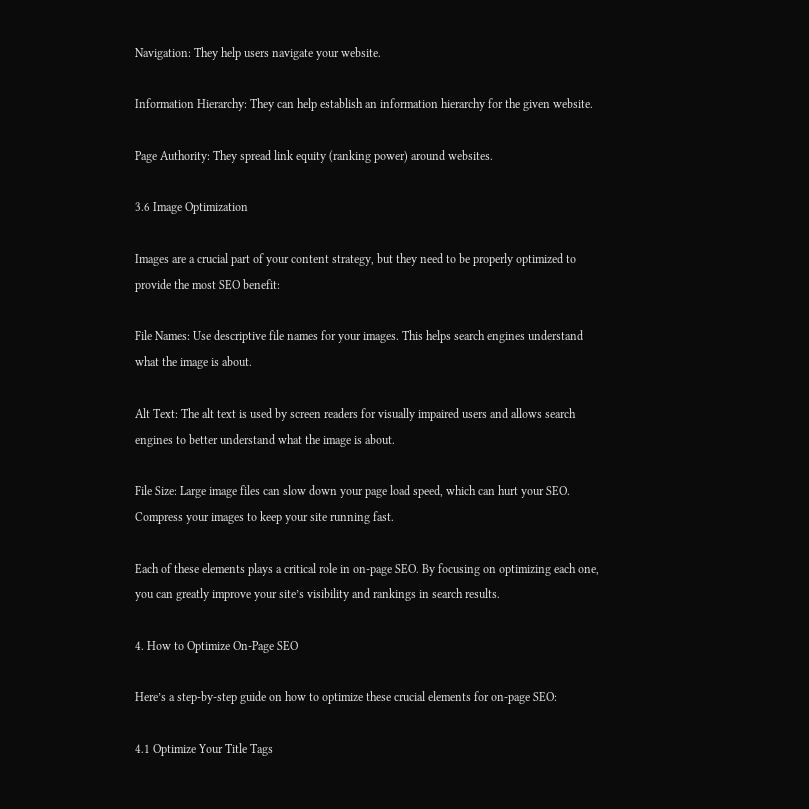Navigation: They help users navigate your website.

Information Hierarchy: They can help establish an information hierarchy for the given website.

Page Authority: They spread link equity (ranking power) around websites.

3.6 Image Optimization

Images are a crucial part of your content strategy, but they need to be properly optimized to provide the most SEO benefit:

File Names: Use descriptive file names for your images. This helps search engines understand what the image is about.

Alt Text: The alt text is used by screen readers for visually impaired users and allows search engines to better understand what the image is about.

File Size: Large image files can slow down your page load speed, which can hurt your SEO. Compress your images to keep your site running fast.

Each of these elements plays a critical role in on-page SEO. By focusing on optimizing each one, you can greatly improve your site’s visibility and rankings in search results.

4. How to Optimize On-Page SEO

Here’s a step-by-step guide on how to optimize these crucial elements for on-page SEO:

4.1 Optimize Your Title Tags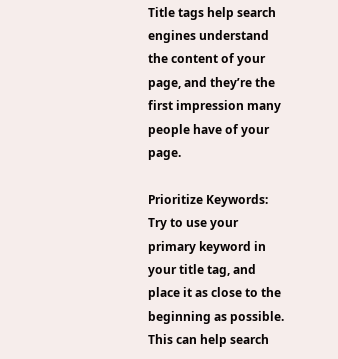Title tags help search engines understand the content of your page, and they’re the first impression many people have of your page.

Prioritize Keywords: Try to use your primary keyword in your title tag, and place it as close to the beginning as possible. This can help search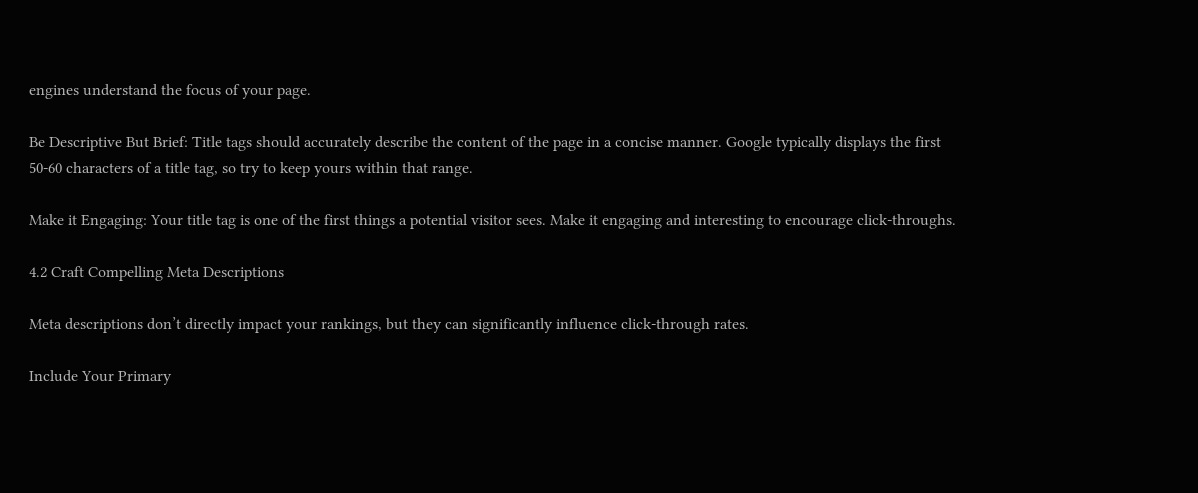engines understand the focus of your page.

Be Descriptive But Brief: Title tags should accurately describe the content of the page in a concise manner. Google typically displays the first 50-60 characters of a title tag, so try to keep yours within that range.

Make it Engaging: Your title tag is one of the first things a potential visitor sees. Make it engaging and interesting to encourage click-throughs.

4.2 Craft Compelling Meta Descriptions

Meta descriptions don’t directly impact your rankings, but they can significantly influence click-through rates.

Include Your Primary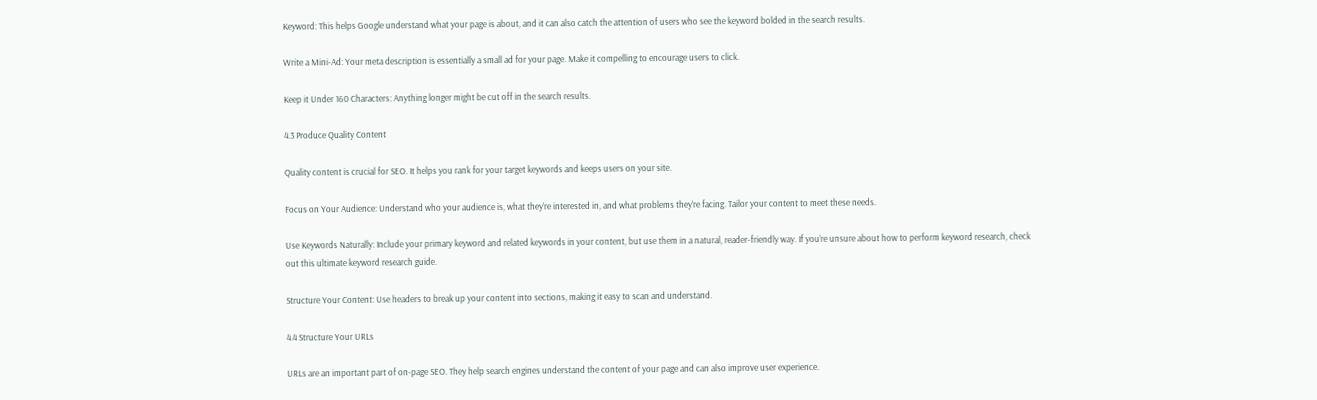Keyword: This helps Google understand what your page is about, and it can also catch the attention of users who see the keyword bolded in the search results.

Write a Mini-Ad: Your meta description is essentially a small ad for your page. Make it compelling to encourage users to click.

Keep it Under 160 Characters: Anything longer might be cut off in the search results.

4.3 Produce Quality Content

Quality content is crucial for SEO. It helps you rank for your target keywords and keeps users on your site.

Focus on Your Audience: Understand who your audience is, what they’re interested in, and what problems they’re facing. Tailor your content to meet these needs.

Use Keywords Naturally: Include your primary keyword and related keywords in your content, but use them in a natural, reader-friendly way. If you’re unsure about how to perform keyword research, check out this ultimate keyword research guide.

Structure Your Content: Use headers to break up your content into sections, making it easy to scan and understand.

4.4 Structure Your URLs

URLs are an important part of on-page SEO. They help search engines understand the content of your page and can also improve user experience.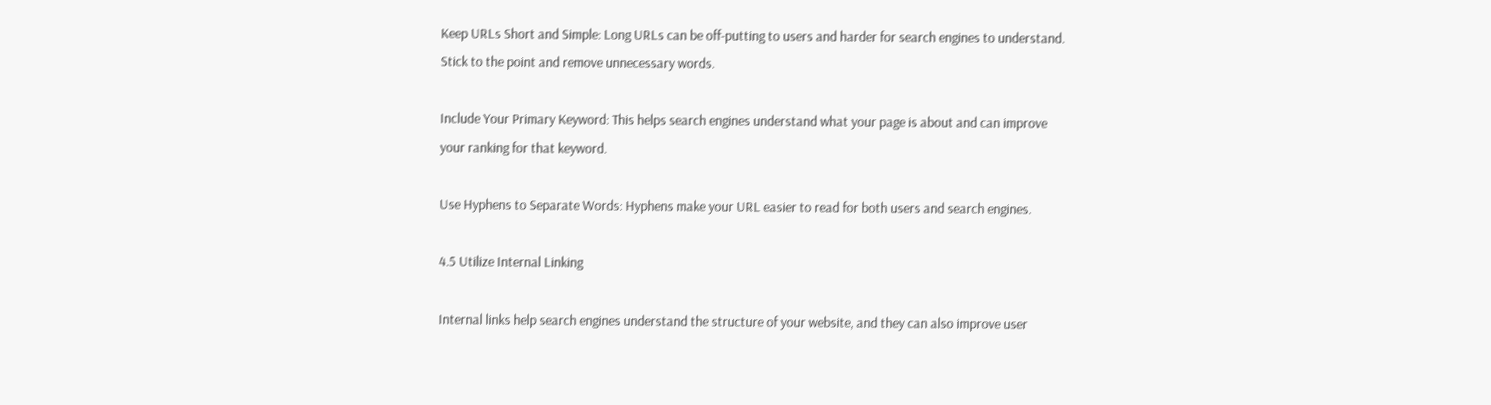Keep URLs Short and Simple: Long URLs can be off-putting to users and harder for search engines to understand. Stick to the point and remove unnecessary words.

Include Your Primary Keyword: This helps search engines understand what your page is about and can improve your ranking for that keyword.

Use Hyphens to Separate Words: Hyphens make your URL easier to read for both users and search engines.

4.5 Utilize Internal Linking

Internal links help search engines understand the structure of your website, and they can also improve user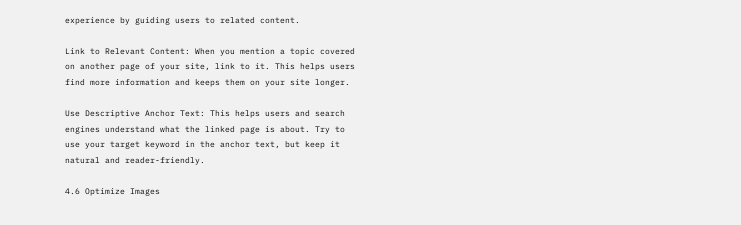experience by guiding users to related content.

Link to Relevant Content: When you mention a topic covered on another page of your site, link to it. This helps users find more information and keeps them on your site longer.

Use Descriptive Anchor Text: This helps users and search engines understand what the linked page is about. Try to use your target keyword in the anchor text, but keep it natural and reader-friendly.

4.6 Optimize Images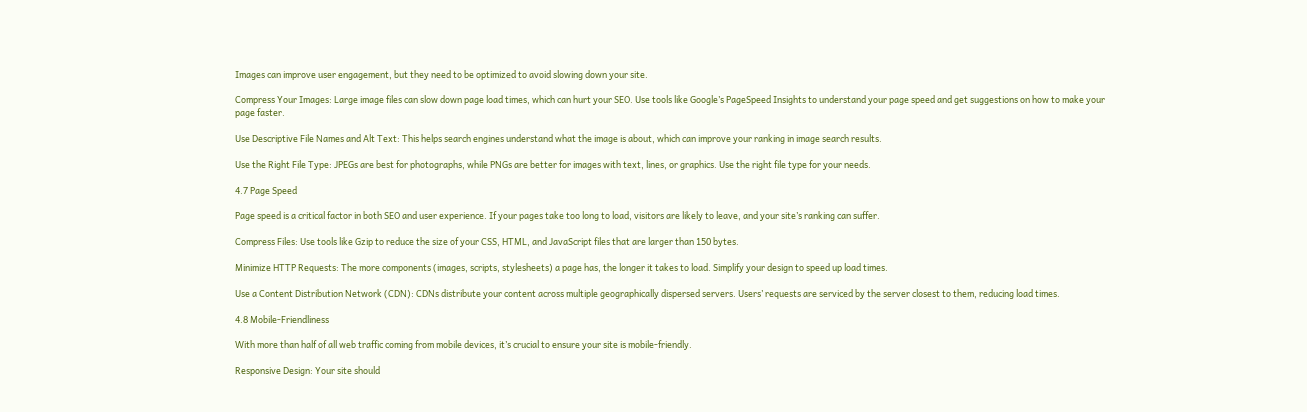Images can improve user engagement, but they need to be optimized to avoid slowing down your site.

Compress Your Images: Large image files can slow down page load times, which can hurt your SEO. Use tools like Google’s PageSpeed Insights to understand your page speed and get suggestions on how to make your page faster.

Use Descriptive File Names and Alt Text: This helps search engines understand what the image is about, which can improve your ranking in image search results.

Use the Right File Type: JPEGs are best for photographs, while PNGs are better for images with text, lines, or graphics. Use the right file type for your needs.

4.7 Page Speed

Page speed is a critical factor in both SEO and user experience. If your pages take too long to load, visitors are likely to leave, and your site’s ranking can suffer.

Compress Files: Use tools like Gzip to reduce the size of your CSS, HTML, and JavaScript files that are larger than 150 bytes.

Minimize HTTP Requests: The more components (images, scripts, stylesheets) a page has, the longer it takes to load. Simplify your design to speed up load times.

Use a Content Distribution Network (CDN): CDNs distribute your content across multiple geographically dispersed servers. Users’ requests are serviced by the server closest to them, reducing load times.

4.8 Mobile-Friendliness

With more than half of all web traffic coming from mobile devices, it’s crucial to ensure your site is mobile-friendly.

Responsive Design: Your site should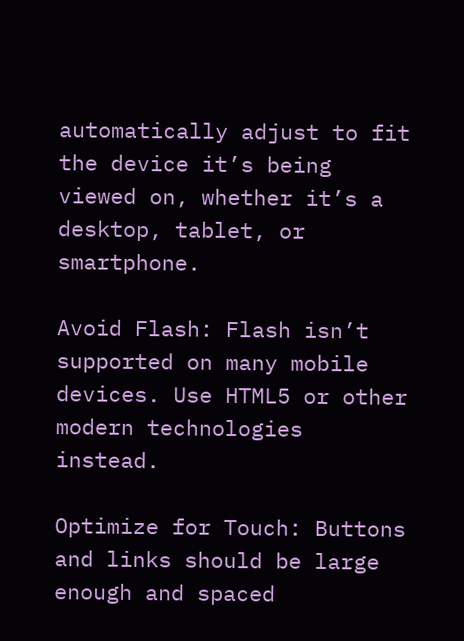automatically adjust to fit the device it’s being viewed on, whether it’s a desktop, tablet, or smartphone.

Avoid Flash: Flash isn’t supported on many mobile devices. Use HTML5 or other modern technologies instead.

Optimize for Touch: Buttons and links should be large enough and spaced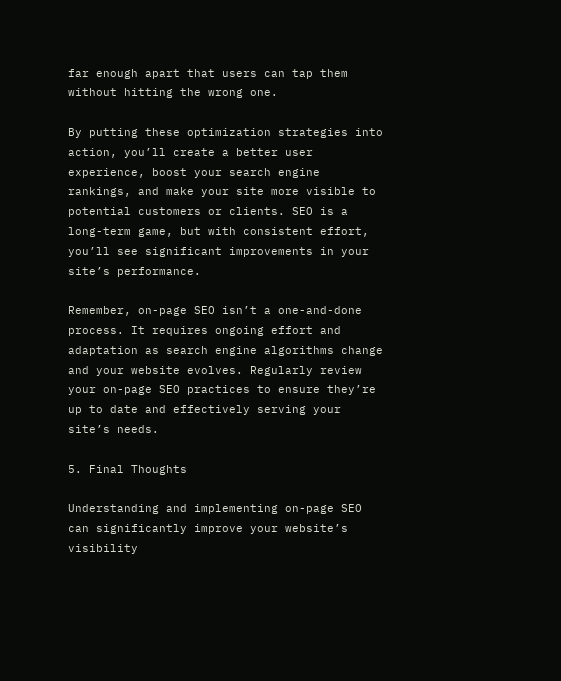far enough apart that users can tap them without hitting the wrong one.

By putting these optimization strategies into action, you’ll create a better user experience, boost your search engine rankings, and make your site more visible to potential customers or clients. SEO is a long-term game, but with consistent effort, you’ll see significant improvements in your site’s performance.

Remember, on-page SEO isn’t a one-and-done process. It requires ongoing effort and adaptation as search engine algorithms change and your website evolves. Regularly review your on-page SEO practices to ensure they’re up to date and effectively serving your site’s needs.

5. Final Thoughts

Understanding and implementing on-page SEO can significantly improve your website’s visibility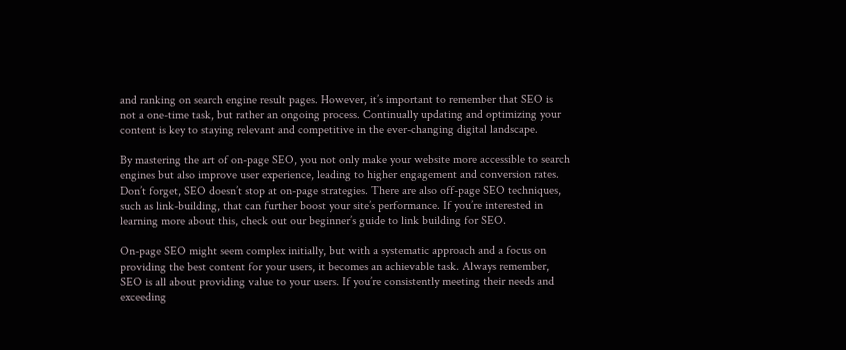and ranking on search engine result pages. However, it’s important to remember that SEO is not a one-time task, but rather an ongoing process. Continually updating and optimizing your content is key to staying relevant and competitive in the ever-changing digital landscape.

By mastering the art of on-page SEO, you not only make your website more accessible to search engines but also improve user experience, leading to higher engagement and conversion rates. Don’t forget, SEO doesn’t stop at on-page strategies. There are also off-page SEO techniques, such as link-building, that can further boost your site’s performance. If you’re interested in learning more about this, check out our beginner’s guide to link building for SEO.

On-page SEO might seem complex initially, but with a systematic approach and a focus on providing the best content for your users, it becomes an achievable task. Always remember, SEO is all about providing value to your users. If you’re consistently meeting their needs and exceeding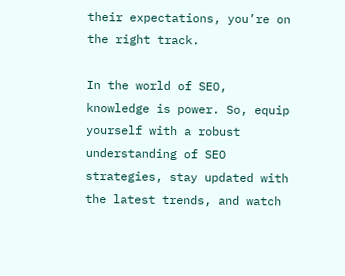their expectations, you’re on the right track.

In the world of SEO, knowledge is power. So, equip yourself with a robust understanding of SEO strategies, stay updated with the latest trends, and watch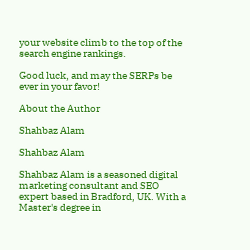your website climb to the top of the search engine rankings.

Good luck, and may the SERPs be ever in your favor!

About the Author

Shahbaz Alam

Shahbaz Alam

Shahbaz Alam is a seasoned digital marketing consultant and SEO expert based in Bradford, UK. With a Master's degree in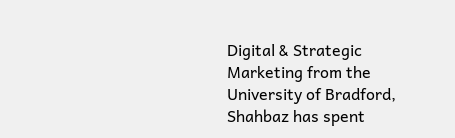Digital & Strategic Marketing from the University of Bradford, Shahbaz has spent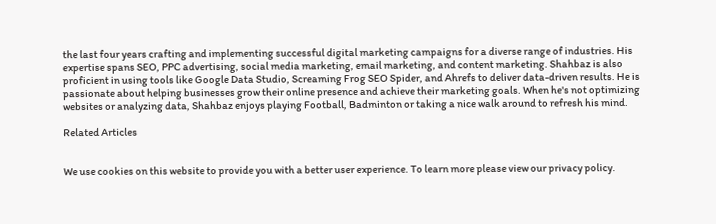the last four years crafting and implementing successful digital marketing campaigns for a diverse range of industries. His expertise spans SEO, PPC advertising, social media marketing, email marketing, and content marketing. Shahbaz is also proficient in using tools like Google Data Studio, Screaming Frog SEO Spider, and Ahrefs to deliver data-driven results. He is passionate about helping businesses grow their online presence and achieve their marketing goals. When he's not optimizing websites or analyzing data, Shahbaz enjoys playing Football, Badminton or taking a nice walk around to refresh his mind.

Related Articles


We use cookies on this website to provide you with a better user experience. To learn more please view our privacy policy.